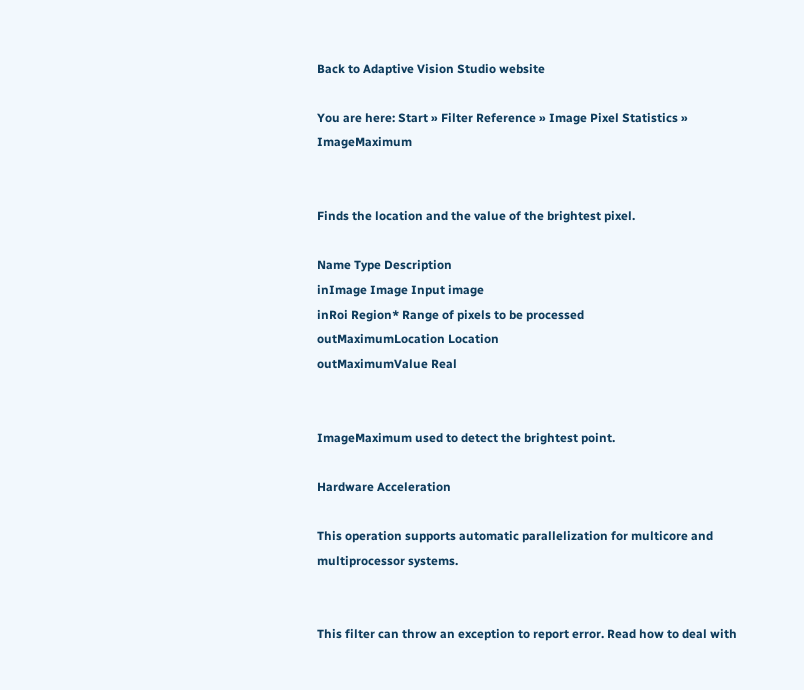Back to Adaptive Vision Studio website

You are here: Start » Filter Reference » Image Pixel Statistics » ImageMaximum


Finds the location and the value of the brightest pixel.

Name Type Description
inImage Image Input image
inRoi Region* Range of pixels to be processed
outMaximumLocation Location
outMaximumValue Real


ImageMaximum used to detect the brightest point.

Hardware Acceleration

This operation supports automatic parallelization for multicore and multiprocessor systems.


This filter can throw an exception to report error. Read how to deal with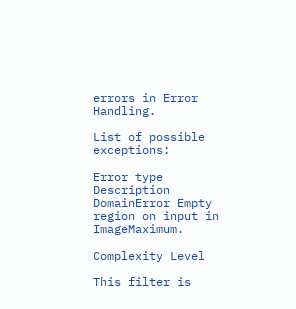errors in Error Handling.

List of possible exceptions:

Error type Description
DomainError Empty region on input in ImageMaximum.

Complexity Level

This filter is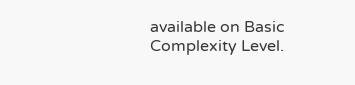available on Basic Complexity Level.